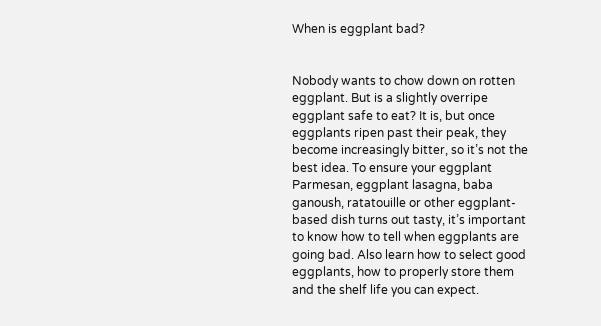When is eggplant bad?


Nobody wants to chow down on rotten eggplant. But is a slightly overripe eggplant safe to eat? It is, but once eggplants ripen past their peak, they become increasingly bitter, so it’s not the best idea. To ensure your eggplant Parmesan, eggplant lasagna, baba ganoush, ratatouille or other eggplant-based dish turns out tasty, it’s important to know how to tell when eggplants are going bad. Also learn how to select good eggplants, how to properly store them and the shelf life you can expect.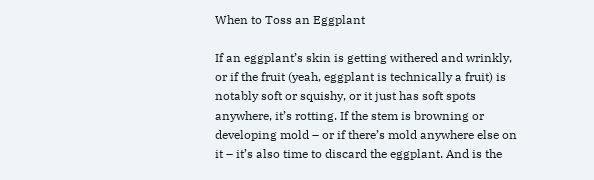When to Toss an Eggplant

If an eggplant’s skin is getting withered and wrinkly, or if the fruit (yeah, eggplant is technically a fruit) is notably soft or squishy, or it just has soft spots anywhere, it’s rotting. If the stem is browning or developing mold – or if there’s mold anywhere else on it – it’s also time to discard the eggplant. And is the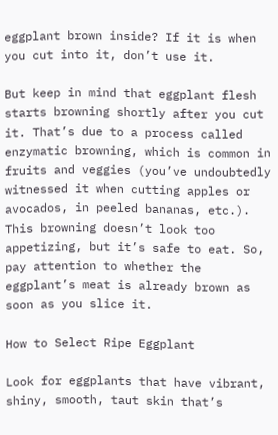eggplant brown inside? If it is when you cut into it, don’t use it.

But keep in mind that eggplant flesh starts browning shortly after you cut it. That’s due to a process called enzymatic browning, which is common in fruits and veggies (you’ve undoubtedly witnessed it when cutting apples or avocados, in peeled bananas, etc.). This browning doesn’t look too appetizing, but it’s safe to eat. So, pay attention to whether the eggplant’s meat is already brown as soon as you slice it.

How to Select Ripe Eggplant

Look for eggplants that have vibrant, shiny, smooth, taut skin that’s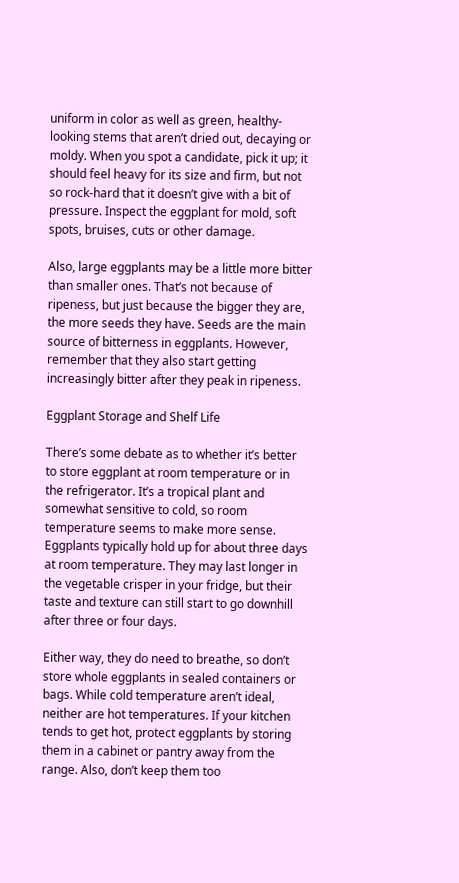uniform in color as well as green, healthy-looking stems that aren’t dried out, decaying or moldy. When you spot a candidate, pick it up; it should feel heavy for its size and firm, but not so rock-hard that it doesn’t give with a bit of pressure. Inspect the eggplant for mold, soft spots, bruises, cuts or other damage.

Also, large eggplants may be a little more bitter than smaller ones. That’s not because of ripeness, but just because the bigger they are, the more seeds they have. Seeds are the main source of bitterness in eggplants. However, remember that they also start getting increasingly bitter after they peak in ripeness.

Eggplant Storage and Shelf Life

There’s some debate as to whether it’s better to store eggplant at room temperature or in the refrigerator. It’s a tropical plant and somewhat sensitive to cold, so room temperature seems to make more sense. Eggplants typically hold up for about three days at room temperature. They may last longer in the vegetable crisper in your fridge, but their taste and texture can still start to go downhill after three or four days.

Either way, they do need to breathe, so don’t store whole eggplants in sealed containers or bags. While cold temperature aren’t ideal, neither are hot temperatures. If your kitchen tends to get hot, protect eggplants by storing them in a cabinet or pantry away from the range. Also, don’t keep them too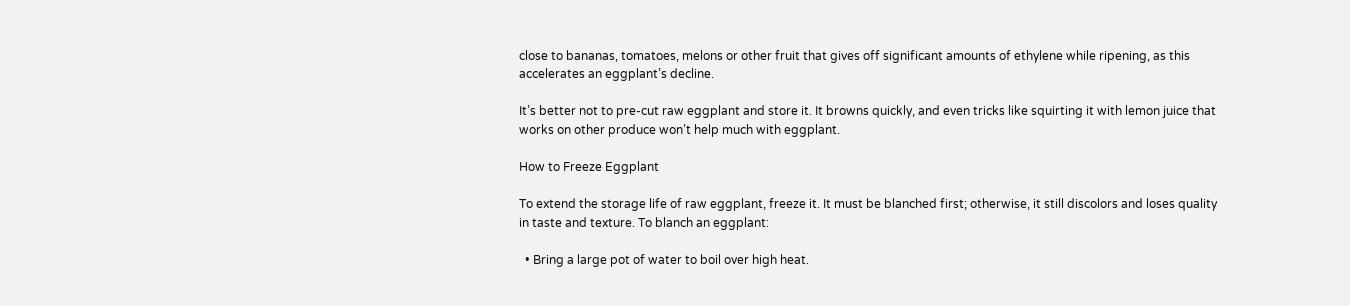close to bananas, tomatoes, melons or other fruit that gives off significant amounts of ethylene while ripening, as this accelerates an eggplant’s decline.

It’s better not to pre-cut raw eggplant and store it. It browns quickly, and even tricks like squirting it with lemon juice that works on other produce won’t help much with eggplant.

How to Freeze Eggplant

To extend the storage life of raw eggplant, freeze it. It must be blanched first; otherwise, it still discolors and loses quality in taste and texture. To blanch an eggplant:

  • Bring a large pot of water to boil over high heat.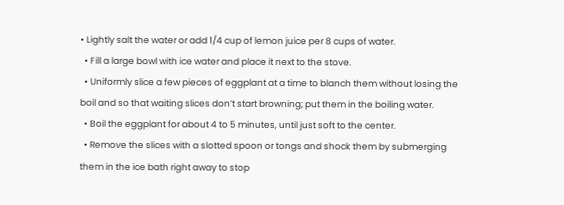• Lightly salt the water or add 1/4 cup of lemon juice per 8 cups of water.
  • Fill a large bowl with ice water and place it next to the stove.
  • Uniformly slice a few pieces of eggplant at a time to blanch them without losing the boil and so that waiting slices don’t start browning; put them in the boiling water.
  • Boil the eggplant for about 4 to 5 minutes, until just soft to the center.
  • Remove the slices with a slotted spoon or tongs and shock them by submerging them in the ice bath right away to stop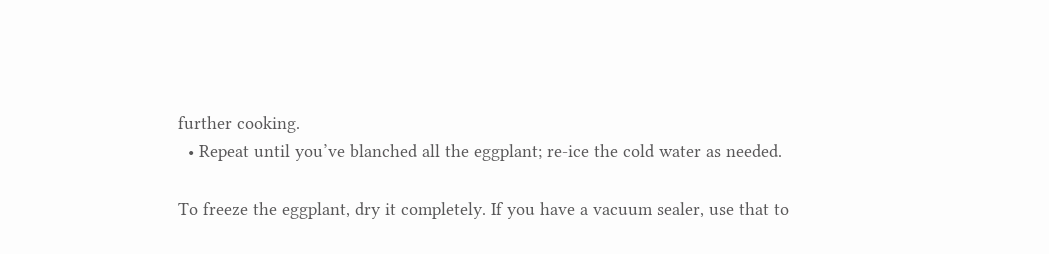further cooking.
  • Repeat until you’ve blanched all the eggplant; re-ice the cold water as needed.

To freeze the eggplant, dry it completely. If you have a vacuum sealer, use that to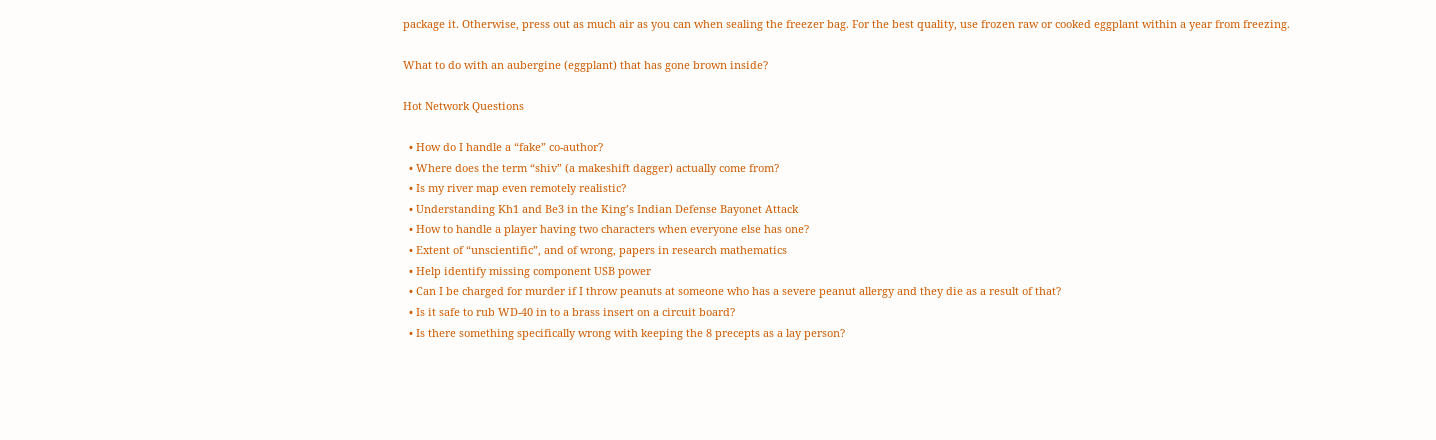package it. Otherwise, press out as much air as you can when sealing the freezer bag. For the best quality, use frozen raw or cooked eggplant within a year from freezing.

What to do with an aubergine (eggplant) that has gone brown inside?

Hot Network Questions

  • How do I handle a “fake” co-author?
  • Where does the term “shiv” (a makeshift dagger) actually come from?
  • Is my river map even remotely realistic?
  • Understanding Kh1 and Be3 in the King’s Indian Defense Bayonet Attack
  • How to handle a player having two characters when everyone else has one?
  • Extent of “unscientific”, and of wrong, papers in research mathematics
  • Help identify missing component USB power
  • Can I be charged for murder if I throw peanuts at someone who has a severe peanut allergy and they die as a result of that?
  • Is it safe to rub WD-40 in to a brass insert on a circuit board?
  • Is there something specifically wrong with keeping the 8 precepts as a lay person?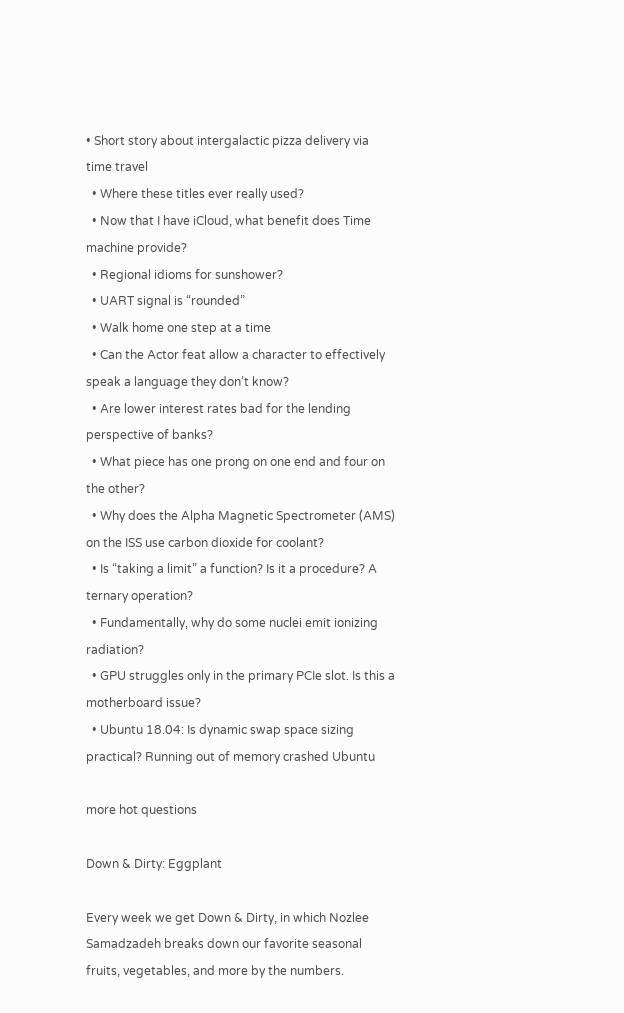• Short story about intergalactic pizza delivery via time travel
  • Where these titles ever really used?
  • Now that I have iCloud, what benefit does Time machine provide?
  • Regional idioms for sunshower?
  • UART signal is “rounded”
  • Walk home one step at a time
  • Can the Actor feat allow a character to effectively speak a language they don’t know?
  • Are lower interest rates bad for the lending perspective of banks?
  • What piece has one prong on one end and four on the other?
  • Why does the Alpha Magnetic Spectrometer (AMS) on the ISS use carbon dioxide for coolant?
  • Is “taking a limit” a function? Is it a procedure? A ternary operation?
  • Fundamentally, why do some nuclei emit ionizing radiation?
  • GPU struggles only in the primary PCIe slot. Is this a motherboard issue?
  • Ubuntu 18.04: Is dynamic swap space sizing practical? Running out of memory crashed Ubuntu

more hot questions

Down & Dirty: Eggplant

Every week we get Down & Dirty, in which Nozlee Samadzadeh breaks down our favorite seasonal fruits, vegetables, and more by the numbers.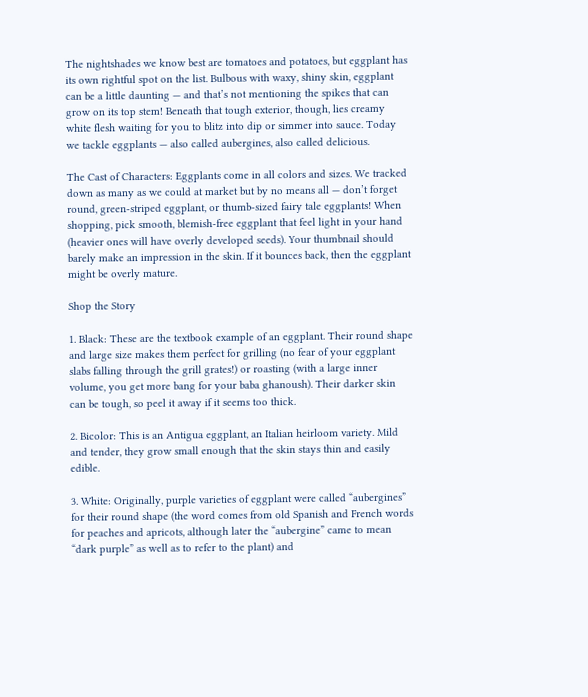The nightshades we know best are tomatoes and potatoes, but eggplant has its own rightful spot on the list. Bulbous with waxy, shiny skin, eggplant can be a little daunting — and that’s not mentioning the spikes that can grow on its top stem! Beneath that tough exterior, though, lies creamy white flesh waiting for you to blitz into dip or simmer into sauce. Today we tackle eggplants — also called aubergines, also called delicious.

The Cast of Characters: Eggplants come in all colors and sizes. We tracked down as many as we could at market but by no means all — don’t forget round, green-striped eggplant, or thumb-sized fairy tale eggplants! When shopping, pick smooth, blemish-free eggplant that feel light in your hand (heavier ones will have overly developed seeds). Your thumbnail should barely make an impression in the skin. If it bounces back, then the eggplant might be overly mature.

Shop the Story

1. Black: These are the textbook example of an eggplant. Their round shape and large size makes them perfect for grilling (no fear of your eggplant slabs falling through the grill grates!) or roasting (with a large inner volume, you get more bang for your baba ghanoush). Their darker skin can be tough, so peel it away if it seems too thick.

2. Bicolor: This is an Antigua eggplant, an Italian heirloom variety. Mild and tender, they grow small enough that the skin stays thin and easily edible.

3. White: Originally, purple varieties of eggplant were called “aubergines” for their round shape (the word comes from old Spanish and French words for peaches and apricots, although later the “aubergine” came to mean “dark purple” as well as to refer to the plant) and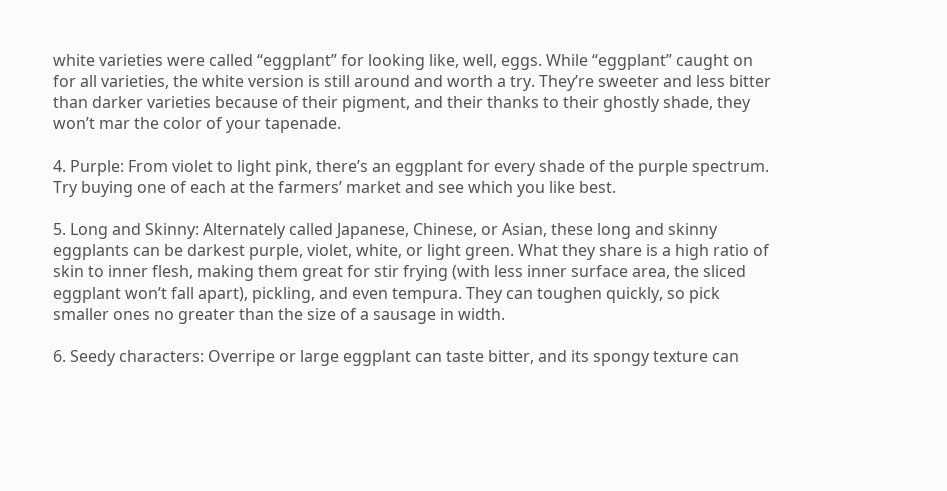white varieties were called “eggplant” for looking like, well, eggs. While “eggplant” caught on for all varieties, the white version is still around and worth a try. They’re sweeter and less bitter than darker varieties because of their pigment, and their thanks to their ghostly shade, they won’t mar the color of your tapenade.

4. Purple: From violet to light pink, there’s an eggplant for every shade of the purple spectrum. Try buying one of each at the farmers’ market and see which you like best.

5. Long and Skinny: Alternately called Japanese, Chinese, or Asian, these long and skinny eggplants can be darkest purple, violet, white, or light green. What they share is a high ratio of skin to inner flesh, making them great for stir frying (with less inner surface area, the sliced eggplant won’t fall apart), pickling, and even tempura. They can toughen quickly, so pick smaller ones no greater than the size of a sausage in width.

6. Seedy characters: Overripe or large eggplant can taste bitter, and its spongy texture can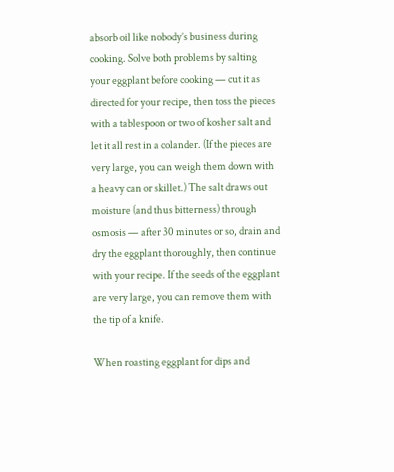absorb oil like nobody’s business during cooking. Solve both problems by salting your eggplant before cooking — cut it as directed for your recipe, then toss the pieces with a tablespoon or two of kosher salt and let it all rest in a colander. (If the pieces are very large, you can weigh them down with a heavy can or skillet.) The salt draws out moisture (and thus bitterness) through osmosis — after 30 minutes or so, drain and dry the eggplant thoroughly, then continue with your recipe. If the seeds of the eggplant are very large, you can remove them with the tip of a knife.

When roasting eggplant for dips and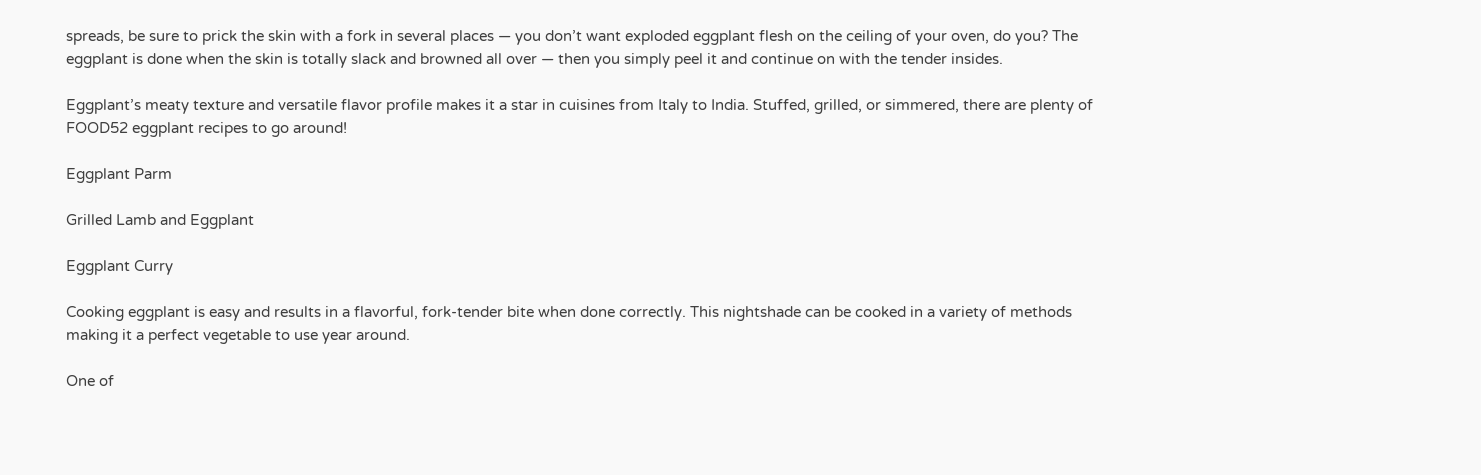spreads, be sure to prick the skin with a fork in several places — you don’t want exploded eggplant flesh on the ceiling of your oven, do you? The eggplant is done when the skin is totally slack and browned all over — then you simply peel it and continue on with the tender insides.

Eggplant’s meaty texture and versatile flavor profile makes it a star in cuisines from Italy to India. Stuffed, grilled, or simmered, there are plenty of FOOD52 eggplant recipes to go around!

Eggplant Parm

Grilled Lamb and Eggplant

Eggplant Curry

Cooking eggplant is easy and results in a flavorful, fork-tender bite when done correctly. This nightshade can be cooked in a variety of methods making it a perfect vegetable to use year around.

One of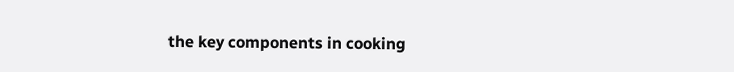the key components in cooking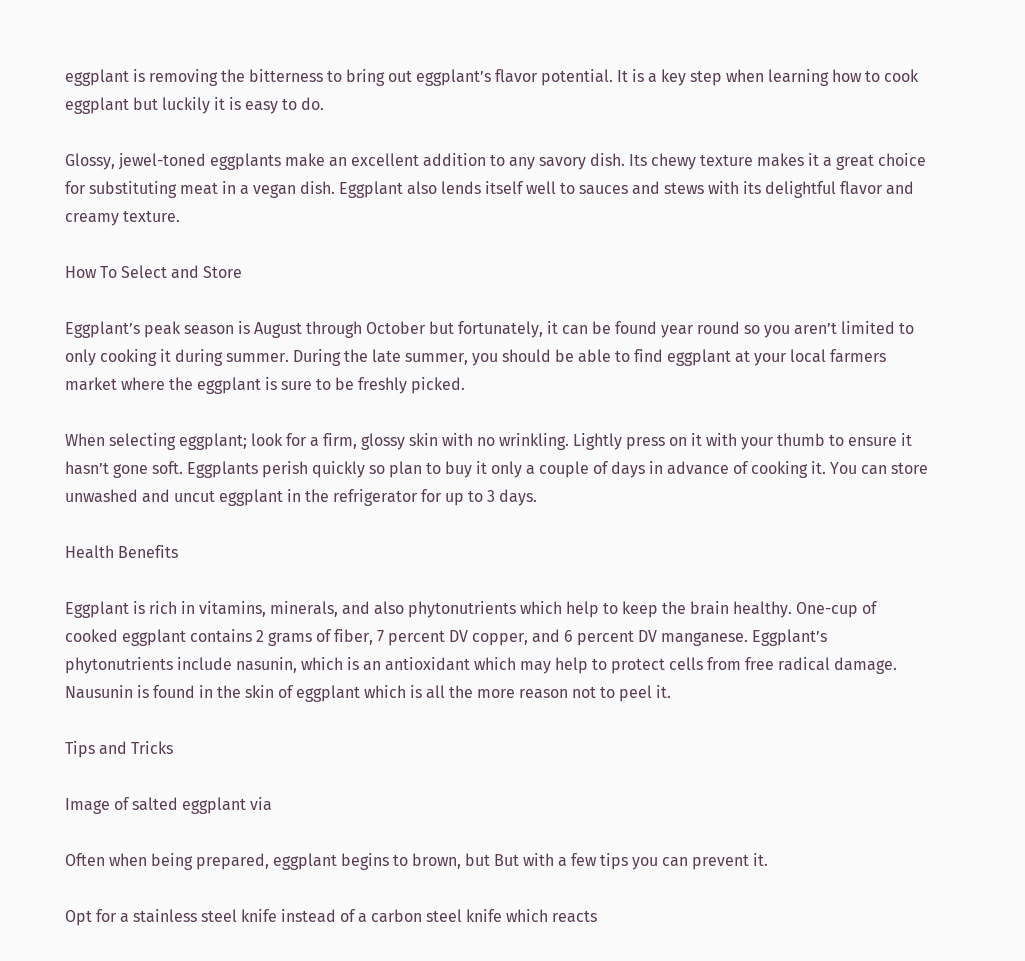eggplant is removing the bitterness to bring out eggplant’s flavor potential. It is a key step when learning how to cook eggplant but luckily it is easy to do.

Glossy, jewel-toned eggplants make an excellent addition to any savory dish. Its chewy texture makes it a great choice for substituting meat in a vegan dish. Eggplant also lends itself well to sauces and stews with its delightful flavor and creamy texture.

How To Select and Store

Eggplant’s peak season is August through October but fortunately, it can be found year round so you aren’t limited to only cooking it during summer. During the late summer, you should be able to find eggplant at your local farmers market where the eggplant is sure to be freshly picked.

When selecting eggplant; look for a firm, glossy skin with no wrinkling. Lightly press on it with your thumb to ensure it hasn’t gone soft. Eggplants perish quickly so plan to buy it only a couple of days in advance of cooking it. You can store unwashed and uncut eggplant in the refrigerator for up to 3 days.

Health Benefits

Eggplant is rich in vitamins, minerals, and also phytonutrients which help to keep the brain healthy. One-cup of cooked eggplant contains 2 grams of fiber, 7 percent DV copper, and 6 percent DV manganese. Eggplant’s phytonutrients include nasunin, which is an antioxidant which may help to protect cells from free radical damage. Nausunin is found in the skin of eggplant which is all the more reason not to peel it.

Tips and Tricks

Image of salted eggplant via

Often when being prepared, eggplant begins to brown, but But with a few tips you can prevent it.

Opt for a stainless steel knife instead of a carbon steel knife which reacts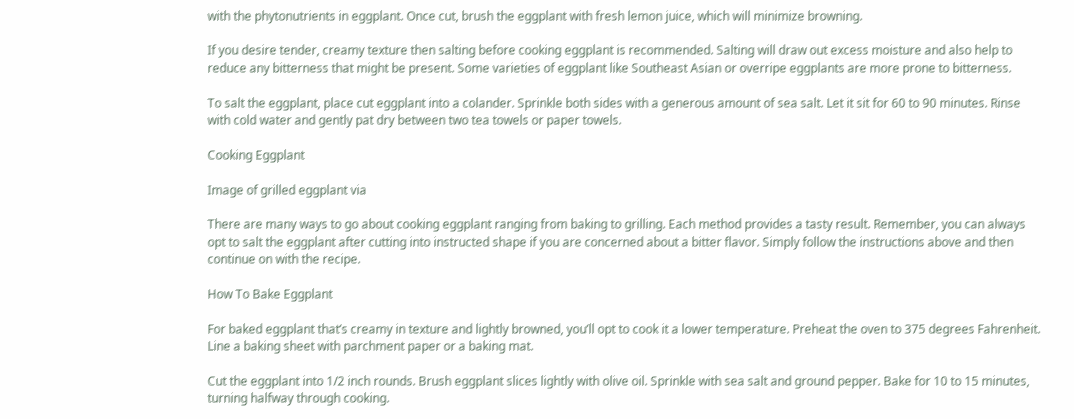with the phytonutrients in eggplant. Once cut, brush the eggplant with fresh lemon juice, which will minimize browning.

If you desire tender, creamy texture then salting before cooking eggplant is recommended. Salting will draw out excess moisture and also help to reduce any bitterness that might be present. Some varieties of eggplant like Southeast Asian or overripe eggplants are more prone to bitterness.

To salt the eggplant, place cut eggplant into a colander. Sprinkle both sides with a generous amount of sea salt. Let it sit for 60 to 90 minutes. Rinse with cold water and gently pat dry between two tea towels or paper towels.

Cooking Eggplant

Image of grilled eggplant via

There are many ways to go about cooking eggplant ranging from baking to grilling. Each method provides a tasty result. Remember, you can always opt to salt the eggplant after cutting into instructed shape if you are concerned about a bitter flavor. Simply follow the instructions above and then continue on with the recipe.

How To Bake Eggplant

For baked eggplant that’s creamy in texture and lightly browned, you’ll opt to cook it a lower temperature. Preheat the oven to 375 degrees Fahrenheit. Line a baking sheet with parchment paper or a baking mat.

Cut the eggplant into 1/2 inch rounds. Brush eggplant slices lightly with olive oil. Sprinkle with sea salt and ground pepper. Bake for 10 to 15 minutes, turning halfway through cooking.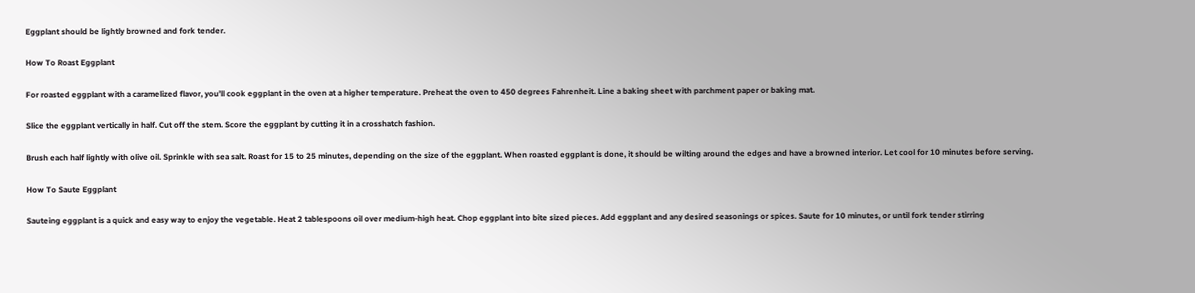Eggplant should be lightly browned and fork tender.

How To Roast Eggplant

For roasted eggplant with a caramelized flavor, you’ll cook eggplant in the oven at a higher temperature. Preheat the oven to 450 degrees Fahrenheit. Line a baking sheet with parchment paper or baking mat.

Slice the eggplant vertically in half. Cut off the stem. Score the eggplant by cutting it in a crosshatch fashion.

Brush each half lightly with olive oil. Sprinkle with sea salt. Roast for 15 to 25 minutes, depending on the size of the eggplant. When roasted eggplant is done, it should be wilting around the edges and have a browned interior. Let cool for 10 minutes before serving.

How To Saute Eggplant

Sauteing eggplant is a quick and easy way to enjoy the vegetable. Heat 2 tablespoons oil over medium-high heat. Chop eggplant into bite sized pieces. Add eggplant and any desired seasonings or spices. Saute for 10 minutes, or until fork tender stirring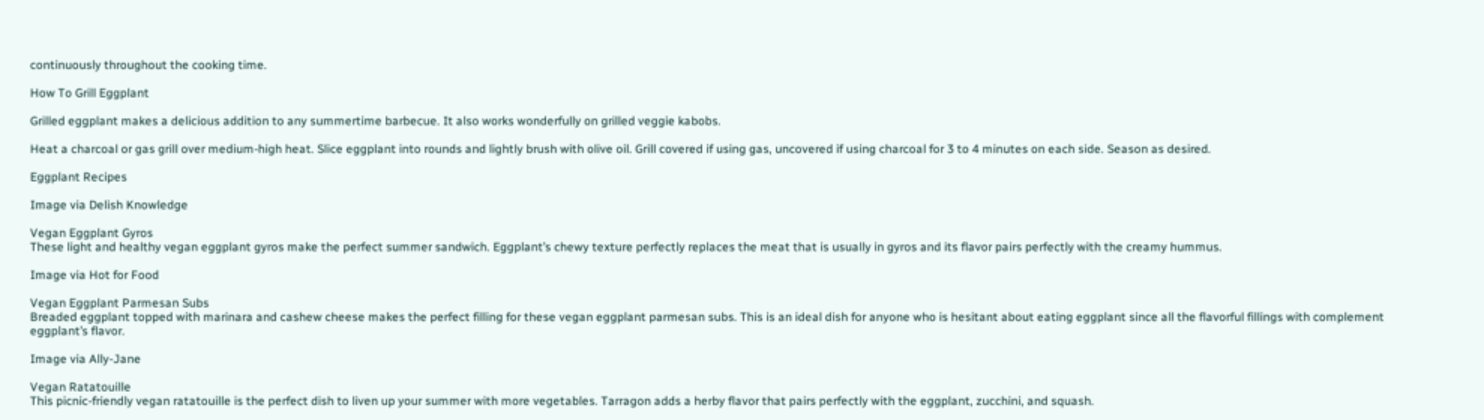continuously throughout the cooking time.

How To Grill Eggplant

Grilled eggplant makes a delicious addition to any summertime barbecue. It also works wonderfully on grilled veggie kabobs.

Heat a charcoal or gas grill over medium-high heat. Slice eggplant into rounds and lightly brush with olive oil. Grill covered if using gas, uncovered if using charcoal for 3 to 4 minutes on each side. Season as desired.

Eggplant Recipes

Image via Delish Knowledge

Vegan Eggplant Gyros
These light and healthy vegan eggplant gyros make the perfect summer sandwich. Eggplant’s chewy texture perfectly replaces the meat that is usually in gyros and its flavor pairs perfectly with the creamy hummus.

Image via Hot for Food

Vegan Eggplant Parmesan Subs
Breaded eggplant topped with marinara and cashew cheese makes the perfect filling for these vegan eggplant parmesan subs. This is an ideal dish for anyone who is hesitant about eating eggplant since all the flavorful fillings with complement eggplant’s flavor.

Image via Ally-Jane

Vegan Ratatouille
This picnic-friendly vegan ratatouille is the perfect dish to liven up your summer with more vegetables. Tarragon adds a herby flavor that pairs perfectly with the eggplant, zucchini, and squash.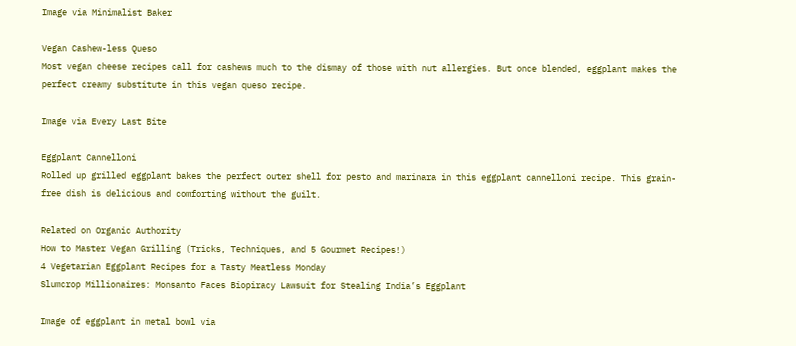Image via Minimalist Baker

Vegan Cashew-less Queso
Most vegan cheese recipes call for cashews much to the dismay of those with nut allergies. But once blended, eggplant makes the perfect creamy substitute in this vegan queso recipe.

Image via Every Last Bite

Eggplant Cannelloni
Rolled up grilled eggplant bakes the perfect outer shell for pesto and marinara in this eggplant cannelloni recipe. This grain-free dish is delicious and comforting without the guilt.

Related on Organic Authority
How to Master Vegan Grilling (Tricks, Techniques, and 5 Gourmet Recipes!)
4 Vegetarian Eggplant Recipes for a Tasty Meatless Monday
Slumcrop Millionaires: Monsanto Faces Biopiracy Lawsuit for Stealing India’s Eggplant

Image of eggplant in metal bowl via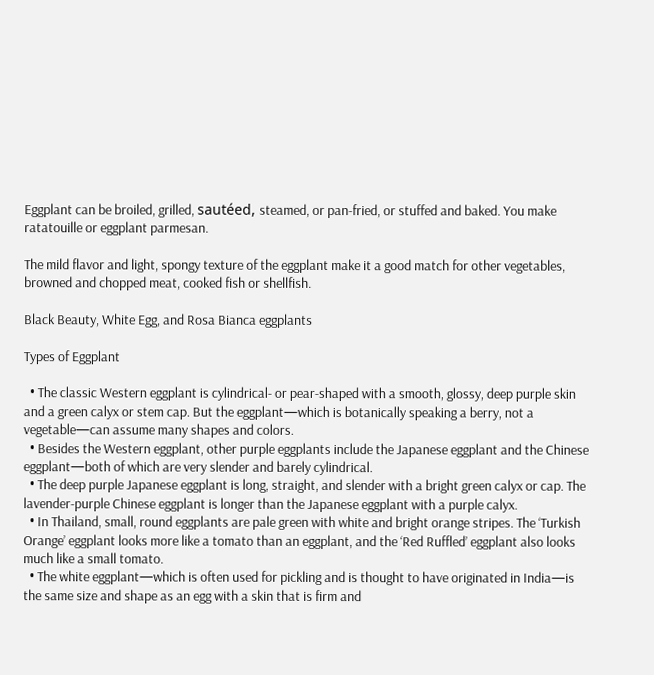Eggplant can be broiled, grilled, sautéed, steamed, or pan-fried, or stuffed and baked. You make ratatouille or eggplant parmesan.

The mild flavor and light, spongy texture of the eggplant make it a good match for other vegetables, browned and chopped meat, cooked fish or shellfish.

Black Beauty, White Egg, and Rosa Bianca eggplants

Types of Eggplant

  • The classic Western eggplant is cylindrical- or pear-shaped with a smooth, glossy, deep purple skin and a green calyx or stem cap. But the eggplant—which is botanically speaking a berry, not a vegetable—can assume many shapes and colors.
  • Besides the Western eggplant, other purple eggplants include the Japanese eggplant and the Chinese eggplant—both of which are very slender and barely cylindrical.
  • The deep purple Japanese eggplant is long, straight, and slender with a bright green calyx or cap. The lavender-purple Chinese eggplant is longer than the Japanese eggplant with a purple calyx.
  • In Thailand, small, round eggplants are pale green with white and bright orange stripes. The ‘Turkish Orange’ eggplant looks more like a tomato than an eggplant, and the ‘Red Ruffled’ eggplant also looks much like a small tomato.
  • The white eggplant—which is often used for pickling and is thought to have originated in India—is the same size and shape as an egg with a skin that is firm and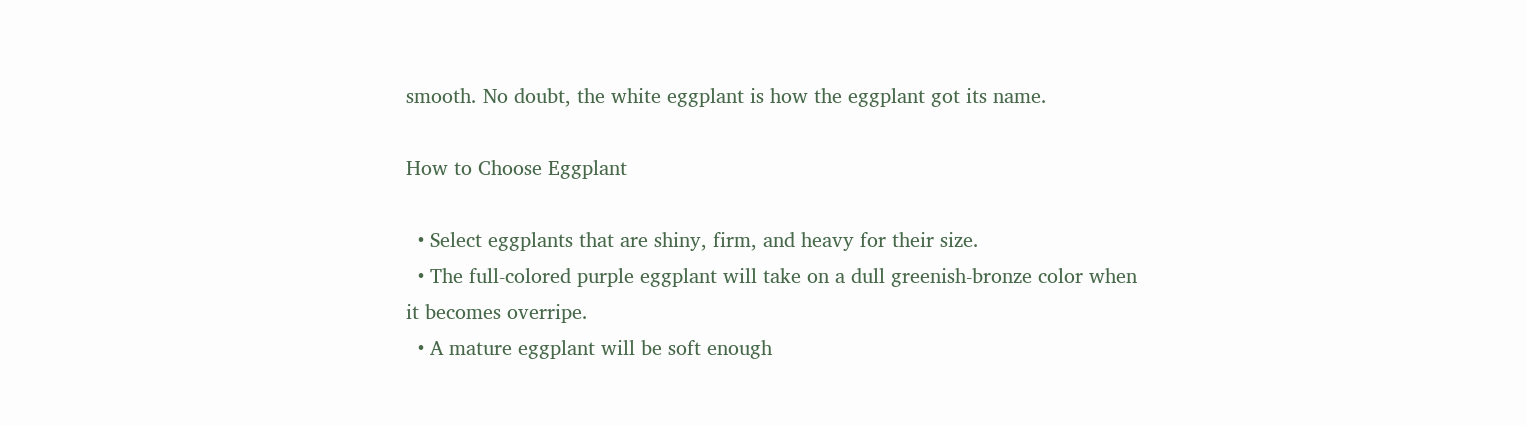smooth. No doubt, the white eggplant is how the eggplant got its name.

How to Choose Eggplant

  • Select eggplants that are shiny, firm, and heavy for their size.
  • The full-colored purple eggplant will take on a dull greenish-bronze color when it becomes overripe.
  • A mature eggplant will be soft enough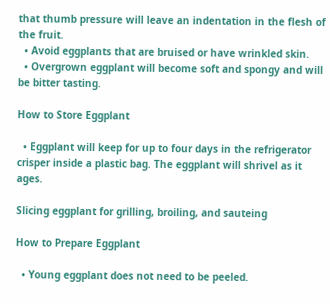that thumb pressure will leave an indentation in the flesh of the fruit.
  • Avoid eggplants that are bruised or have wrinkled skin.
  • Overgrown eggplant will become soft and spongy and will be bitter tasting.

How to Store Eggplant

  • Eggplant will keep for up to four days in the refrigerator crisper inside a plastic bag. The eggplant will shrivel as it ages.

Slicing eggplant for grilling, broiling, and sauteing

How to Prepare Eggplant

  • Young eggplant does not need to be peeled.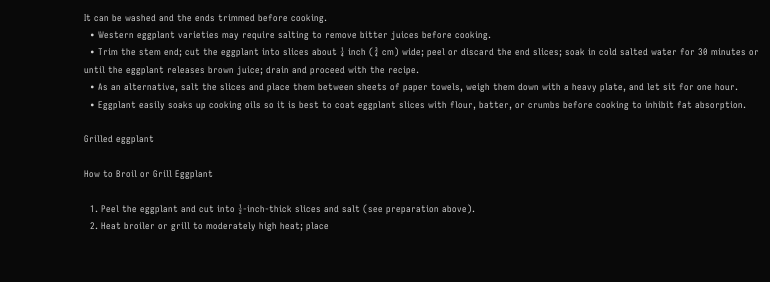It can be washed and the ends trimmed before cooking.
  • Western eggplant varieties may require salting to remove bitter juices before cooking.
  • Trim the stem end; cut the eggplant into slices about ¼ inch (¾ cm) wide; peel or discard the end slices; soak in cold salted water for 30 minutes or until the eggplant releases brown juice; drain and proceed with the recipe.
  • As an alternative, salt the slices and place them between sheets of paper towels, weigh them down with a heavy plate, and let sit for one hour.
  • Eggplant easily soaks up cooking oils so it is best to coat eggplant slices with flour, batter, or crumbs before cooking to inhibit fat absorption.

Grilled eggplant

How to Broil or Grill Eggplant

  1. Peel the eggplant and cut into ½-inch-thick slices and salt (see preparation above).
  2. Heat broiler or grill to moderately high heat; place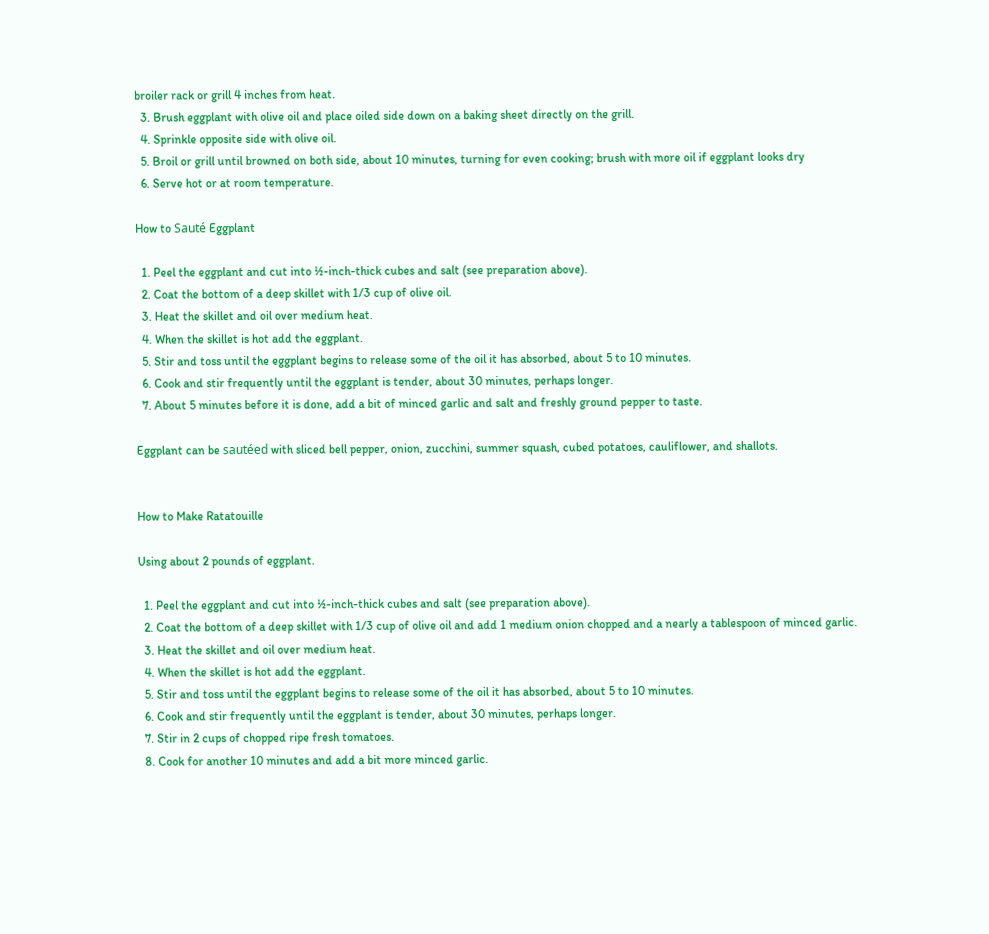broiler rack or grill 4 inches from heat.
  3. Brush eggplant with olive oil and place oiled side down on a baking sheet directly on the grill.
  4. Sprinkle opposite side with olive oil.
  5. Broil or grill until browned on both side, about 10 minutes, turning for even cooking; brush with more oil if eggplant looks dry
  6. Serve hot or at room temperature.

How to Sauté Eggplant

  1. Peel the eggplant and cut into ½-inch-thick cubes and salt (see preparation above).
  2. Coat the bottom of a deep skillet with 1/3 cup of olive oil.
  3. Heat the skillet and oil over medium heat.
  4. When the skillet is hot add the eggplant.
  5. Stir and toss until the eggplant begins to release some of the oil it has absorbed, about 5 to 10 minutes.
  6. Cook and stir frequently until the eggplant is tender, about 30 minutes, perhaps longer.
  7. About 5 minutes before it is done, add a bit of minced garlic and salt and freshly ground pepper to taste.

Eggplant can be sautéed with sliced bell pepper, onion, zucchini, summer squash, cubed potatoes, cauliflower, and shallots.


How to Make Ratatouille

Using about 2 pounds of eggplant.

  1. Peel the eggplant and cut into ½-inch-thick cubes and salt (see preparation above).
  2. Coat the bottom of a deep skillet with 1/3 cup of olive oil and add 1 medium onion chopped and a nearly a tablespoon of minced garlic.
  3. Heat the skillet and oil over medium heat.
  4. When the skillet is hot add the eggplant.
  5. Stir and toss until the eggplant begins to release some of the oil it has absorbed, about 5 to 10 minutes.
  6. Cook and stir frequently until the eggplant is tender, about 30 minutes, perhaps longer.
  7. Stir in 2 cups of chopped ripe fresh tomatoes.
  8. Cook for another 10 minutes and add a bit more minced garlic.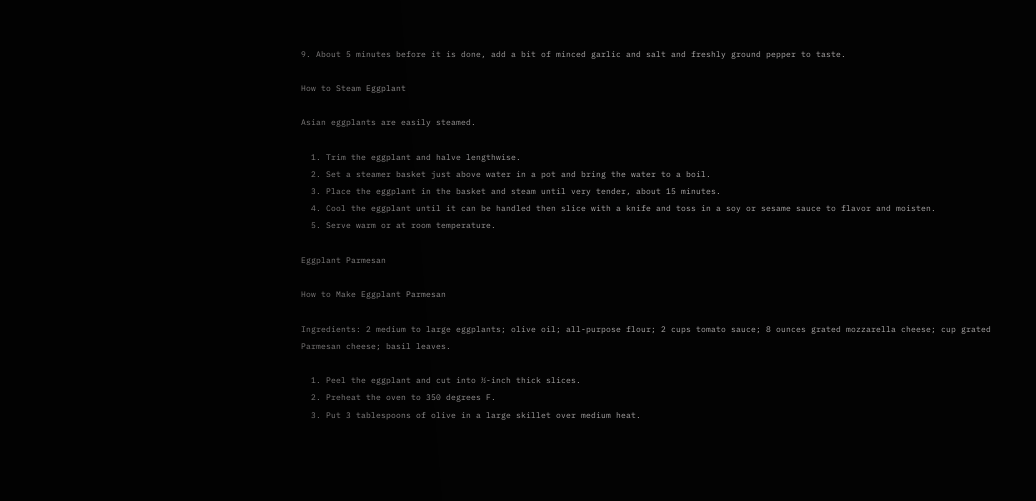9. About 5 minutes before it is done, add a bit of minced garlic and salt and freshly ground pepper to taste.

How to Steam Eggplant

Asian eggplants are easily steamed.

  1. Trim the eggplant and halve lengthwise.
  2. Set a steamer basket just above water in a pot and bring the water to a boil.
  3. Place the eggplant in the basket and steam until very tender, about 15 minutes.
  4. Cool the eggplant until it can be handled then slice with a knife and toss in a soy or sesame sauce to flavor and moisten.
  5. Serve warm or at room temperature.

Eggplant Parmesan

How to Make Eggplant Parmesan

Ingredients: 2 medium to large eggplants; olive oil; all-purpose flour; 2 cups tomato sauce; 8 ounces grated mozzarella cheese; cup grated Parmesan cheese; basil leaves.

  1. Peel the eggplant and cut into ½-inch thick slices.
  2. Preheat the oven to 350 degrees F.
  3. Put 3 tablespoons of olive in a large skillet over medium heat.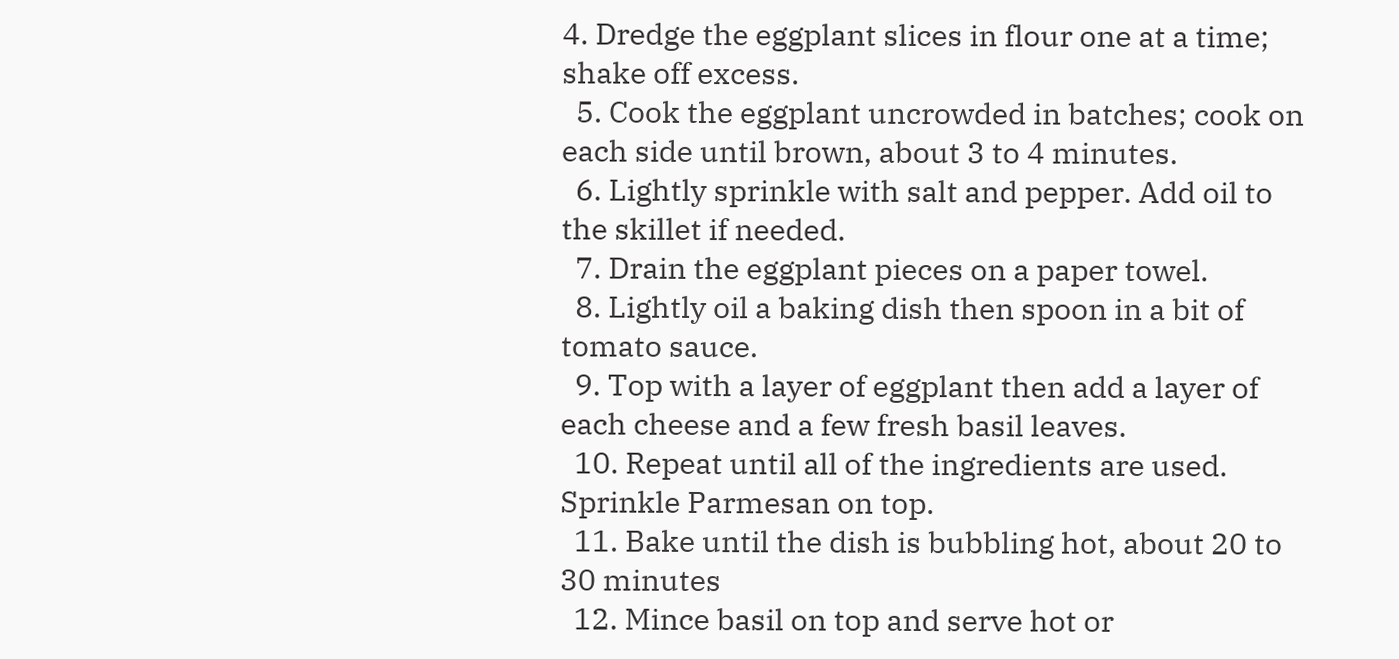4. Dredge the eggplant slices in flour one at a time; shake off excess.
  5. Cook the eggplant uncrowded in batches; cook on each side until brown, about 3 to 4 minutes.
  6. Lightly sprinkle with salt and pepper. Add oil to the skillet if needed.
  7. Drain the eggplant pieces on a paper towel.
  8. Lightly oil a baking dish then spoon in a bit of tomato sauce.
  9. Top with a layer of eggplant then add a layer of each cheese and a few fresh basil leaves.
  10. Repeat until all of the ingredients are used. Sprinkle Parmesan on top.
  11. Bake until the dish is bubbling hot, about 20 to 30 minutes
  12. Mince basil on top and serve hot or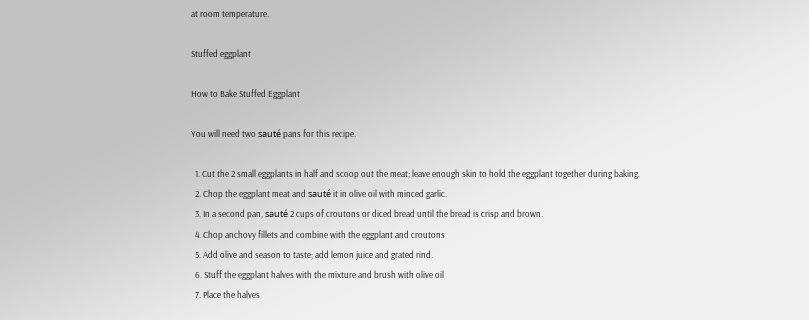at room temperature.

Stuffed eggplant

How to Bake Stuffed Eggplant

You will need two sauté pans for this recipe.

  1. Cut the 2 small eggplants in half and scoop out the meat; leave enough skin to hold the eggplant together during baking.
  2. Chop the eggplant meat and sauté it in olive oil with minced garlic.
  3. In a second pan, sauté 2 cups of croutons or diced bread until the bread is crisp and brown.
  4. Chop anchovy fillets and combine with the eggplant and croutons
  5. Add olive and season to taste; add lemon juice and grated rind.
  6. Stuff the eggplant halves with the mixture and brush with olive oil
  7. Place the halves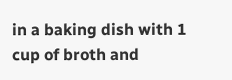in a baking dish with 1 cup of broth and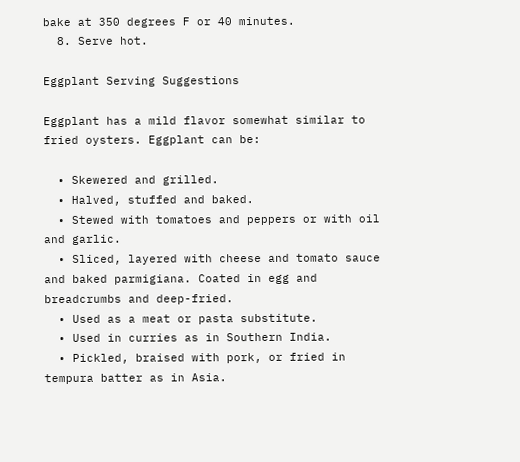bake at 350 degrees F or 40 minutes.
  8. Serve hot.

Eggplant Serving Suggestions

Eggplant has a mild flavor somewhat similar to fried oysters. Eggplant can be:

  • Skewered and grilled.
  • Halved, stuffed and baked.
  • Stewed with tomatoes and peppers or with oil and garlic.
  • Sliced, layered with cheese and tomato sauce and baked parmigiana. Coated in egg and breadcrumbs and deep-fried.
  • Used as a meat or pasta substitute.
  • Used in curries as in Southern India.
  • Pickled, braised with pork, or fried in tempura batter as in Asia.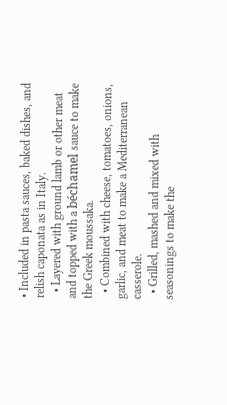• Included in pasta sauces, baked dishes, and relish caponata as in Italy.
  • Layered with ground lamb or other meat and topped with a béchamel sauce to make the Greek moussaka.
  • Combined with cheese, tomatoes, onions, garlic, and meat to make a Mediterranean casserole.
  • Grilled, mashed and mixed with seasonings to make the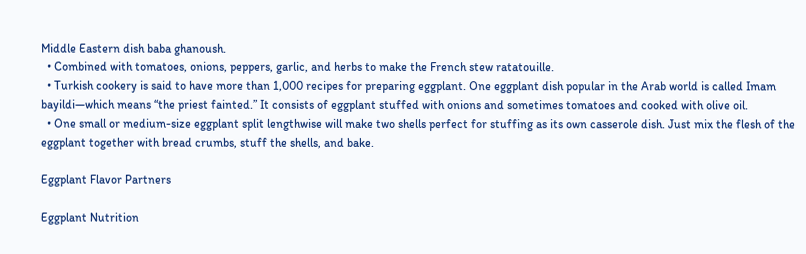Middle Eastern dish baba ghanoush.
  • Combined with tomatoes, onions, peppers, garlic, and herbs to make the French stew ratatouille.
  • Turkish cookery is said to have more than 1,000 recipes for preparing eggplant. One eggplant dish popular in the Arab world is called Imam bayildi—which means “the priest fainted.” It consists of eggplant stuffed with onions and sometimes tomatoes and cooked with olive oil.
  • One small or medium-size eggplant split lengthwise will make two shells perfect for stuffing as its own casserole dish. Just mix the flesh of the eggplant together with bread crumbs, stuff the shells, and bake.

Eggplant Flavor Partners

Eggplant Nutrition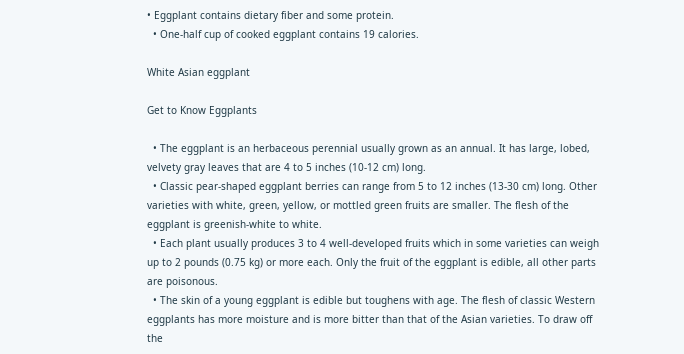• Eggplant contains dietary fiber and some protein.
  • One-half cup of cooked eggplant contains 19 calories.

White Asian eggplant

Get to Know Eggplants

  • The eggplant is an herbaceous perennial usually grown as an annual. It has large, lobed, velvety gray leaves that are 4 to 5 inches (10-12 cm) long.
  • Classic pear-shaped eggplant berries can range from 5 to 12 inches (13-30 cm) long. Other varieties with white, green, yellow, or mottled green fruits are smaller. The flesh of the eggplant is greenish-white to white.
  • Each plant usually produces 3 to 4 well-developed fruits which in some varieties can weigh up to 2 pounds (0.75 kg) or more each. Only the fruit of the eggplant is edible, all other parts are poisonous.
  • The skin of a young eggplant is edible but toughens with age. The flesh of classic Western eggplants has more moisture and is more bitter than that of the Asian varieties. To draw off the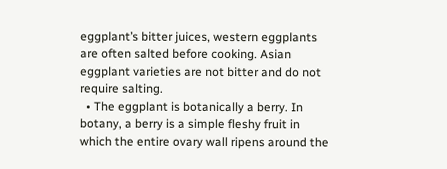eggplant’s bitter juices, western eggplants are often salted before cooking. Asian eggplant varieties are not bitter and do not require salting.
  • The eggplant is botanically a berry. In botany, a berry is a simple fleshy fruit in which the entire ovary wall ripens around the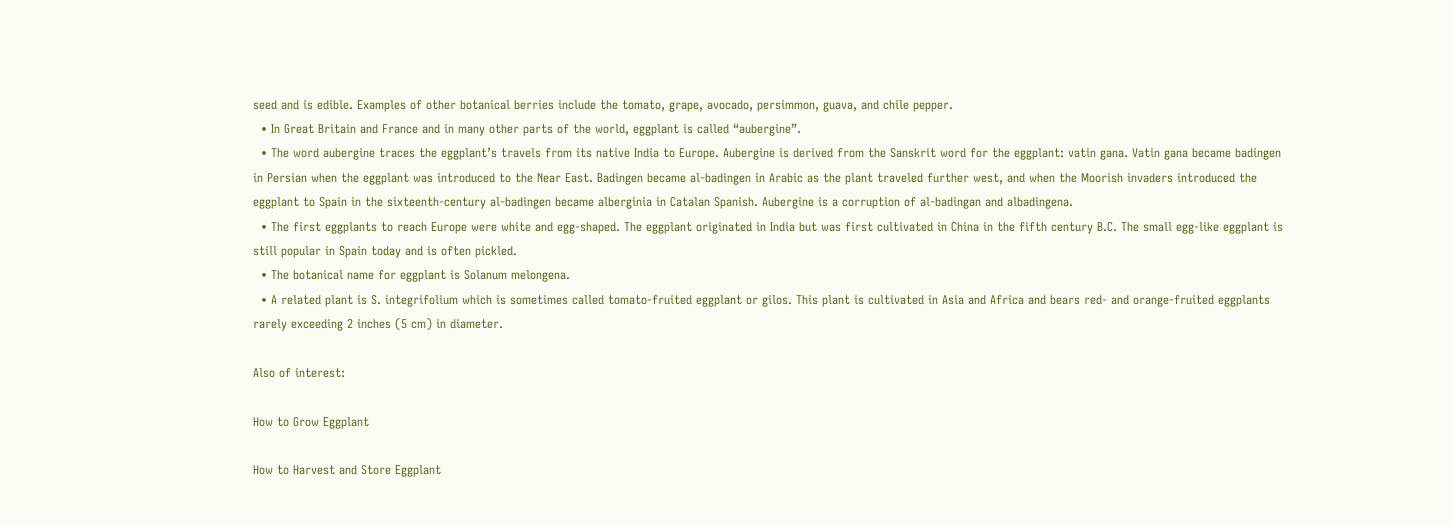seed and is edible. Examples of other botanical berries include the tomato, grape, avocado, persimmon, guava, and chile pepper.
  • In Great Britain and France and in many other parts of the world, eggplant is called “aubergine”.
  • The word aubergine traces the eggplant’s travels from its native India to Europe. Aubergine is derived from the Sanskrit word for the eggplant: vatin gana. Vatin gana became badingen in Persian when the eggplant was introduced to the Near East. Badingen became al-badingen in Arabic as the plant traveled further west, and when the Moorish invaders introduced the eggplant to Spain in the sixteenth-century al-badingen became alberginia in Catalan Spanish. Aubergine is a corruption of al-badingan and albadingena.
  • The first eggplants to reach Europe were white and egg-shaped. The eggplant originated in India but was first cultivated in China in the fifth century B.C. The small egg-like eggplant is still popular in Spain today and is often pickled.
  • The botanical name for eggplant is Solanum melongena.
  • A related plant is S. integrifolium which is sometimes called tomato-fruited eggplant or gilos. This plant is cultivated in Asia and Africa and bears red- and orange-fruited eggplants rarely exceeding 2 inches (5 cm) in diameter.

Also of interest:

How to Grow Eggplant

How to Harvest and Store Eggplant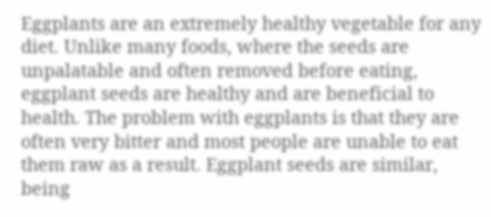Eggplants are an extremely healthy vegetable for any diet. Unlike many foods, where the seeds are unpalatable and often removed before eating, eggplant seeds are healthy and are beneficial to health. The problem with eggplants is that they are often very bitter and most people are unable to eat them raw as a result. Eggplant seeds are similar, being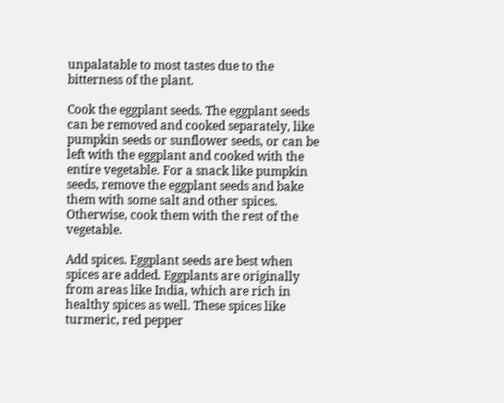unpalatable to most tastes due to the bitterness of the plant.

Cook the eggplant seeds. The eggplant seeds can be removed and cooked separately, like pumpkin seeds or sunflower seeds, or can be left with the eggplant and cooked with the entire vegetable. For a snack like pumpkin seeds, remove the eggplant seeds and bake them with some salt and other spices. Otherwise, cook them with the rest of the vegetable.

Add spices. Eggplant seeds are best when spices are added. Eggplants are originally from areas like India, which are rich in healthy spices as well. These spices like turmeric, red pepper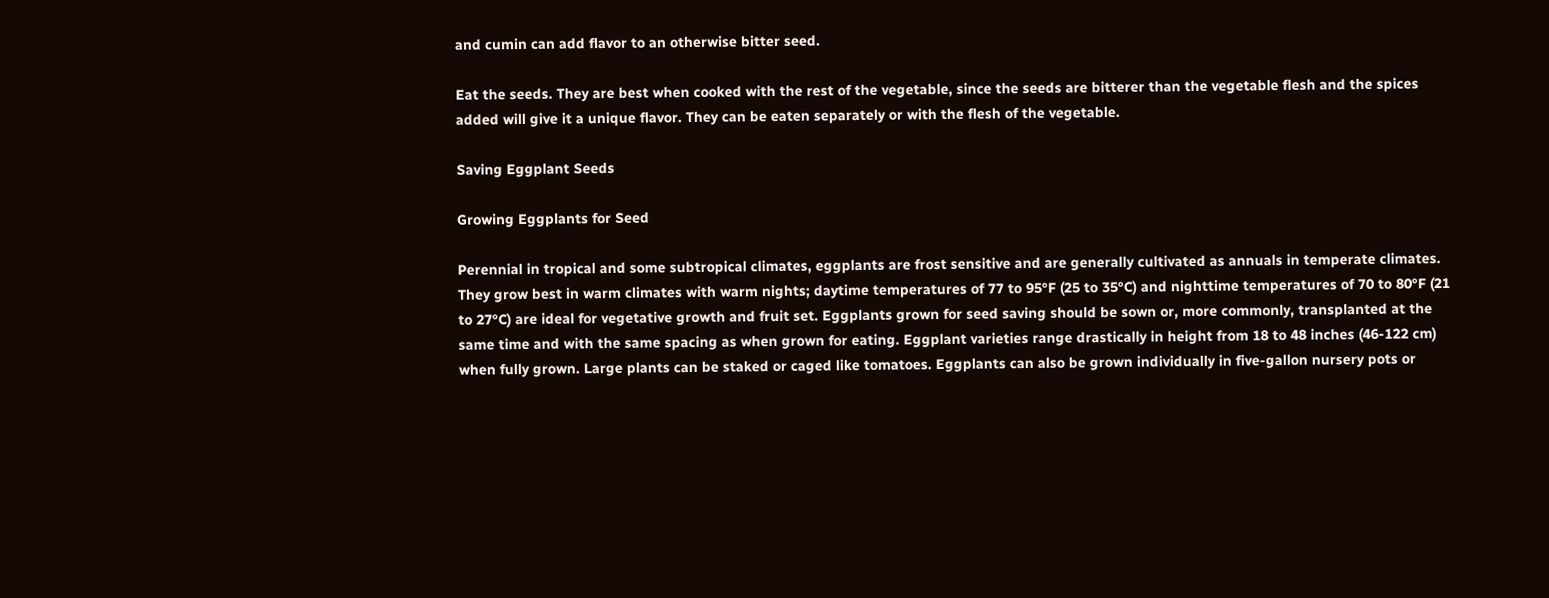and cumin can add flavor to an otherwise bitter seed.

Eat the seeds. They are best when cooked with the rest of the vegetable, since the seeds are bitterer than the vegetable flesh and the spices added will give it a unique flavor. They can be eaten separately or with the flesh of the vegetable.

Saving Eggplant Seeds

Growing Eggplants for Seed

Perennial in tropical and some subtropical climates, eggplants are frost sensitive and are generally cultivated as annuals in temperate climates. They grow best in warm climates with warm nights; daytime temperatures of 77 to 95°F (25 to 35°C) and nighttime temperatures of 70 to 80°F (21 to 27°C) are ideal for vegetative growth and fruit set. Eggplants grown for seed saving should be sown or, more commonly, transplanted at the same time and with the same spacing as when grown for eating. Eggplant varieties range drastically in height from 18 to 48 inches (46-122 cm) when fully grown. Large plants can be staked or caged like tomatoes. Eggplants can also be grown individually in five-gallon nursery pots or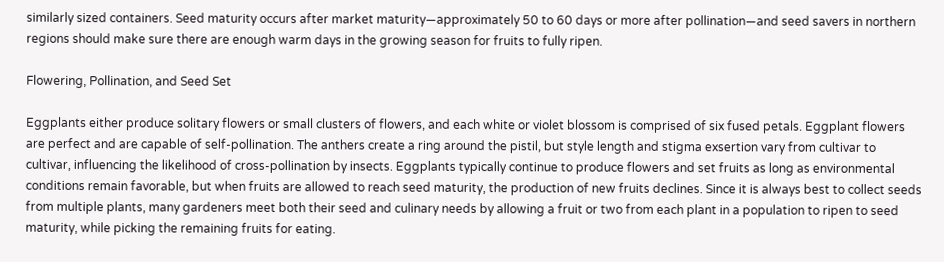similarly sized containers. Seed maturity occurs after market maturity—approximately 50 to 60 days or more after pollination—and seed savers in northern regions should make sure there are enough warm days in the growing season for fruits to fully ripen.

Flowering, Pollination, and Seed Set

Eggplants either produce solitary flowers or small clusters of flowers, and each white or violet blossom is comprised of six fused petals. Eggplant flowers are perfect and are capable of self-pollination. The anthers create a ring around the pistil, but style length and stigma exsertion vary from cultivar to cultivar, influencing the likelihood of cross-pollination by insects. Eggplants typically continue to produce flowers and set fruits as long as environmental conditions remain favorable, but when fruits are allowed to reach seed maturity, the production of new fruits declines. Since it is always best to collect seeds from multiple plants, many gardeners meet both their seed and culinary needs by allowing a fruit or two from each plant in a population to ripen to seed maturity, while picking the remaining fruits for eating.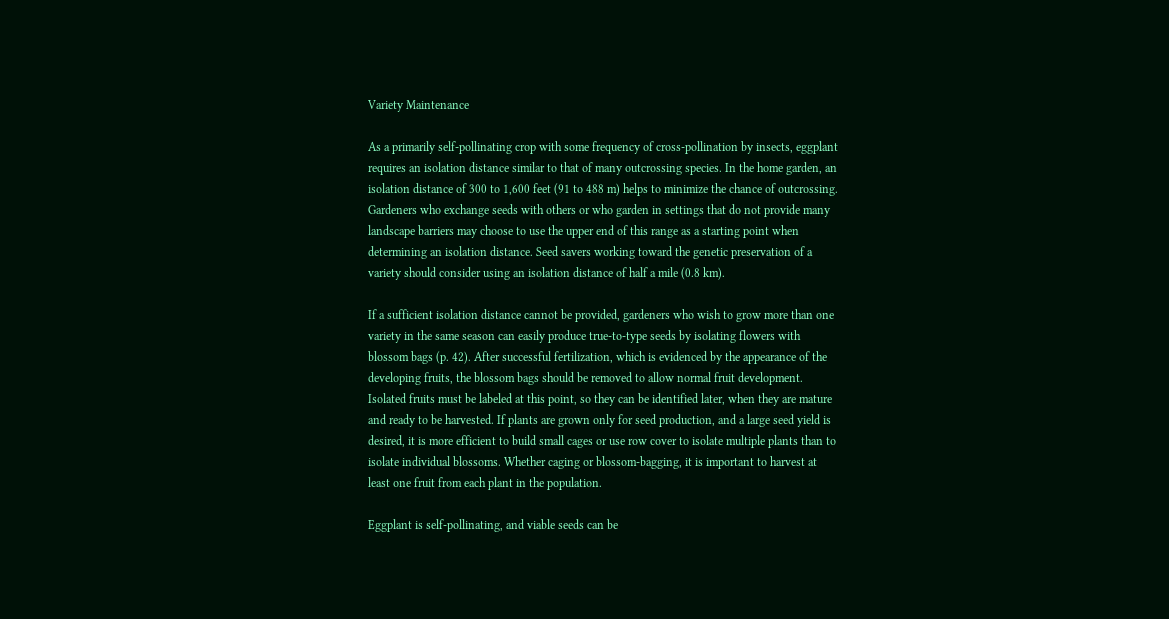Variety Maintenance

As a primarily self-pollinating crop with some frequency of cross-pollination by insects, eggplant requires an isolation distance similar to that of many outcrossing species. In the home garden, an isolation distance of 300 to 1,600 feet (91 to 488 m) helps to minimize the chance of outcrossing. Gardeners who exchange seeds with others or who garden in settings that do not provide many landscape barriers may choose to use the upper end of this range as a starting point when determining an isolation distance. Seed savers working toward the genetic preservation of a variety should consider using an isolation distance of half a mile (0.8 km).

If a sufficient isolation distance cannot be provided, gardeners who wish to grow more than one variety in the same season can easily produce true-to-type seeds by isolating flowers with blossom bags (p. 42). After successful fertilization, which is evidenced by the appearance of the developing fruits, the blossom bags should be removed to allow normal fruit development. Isolated fruits must be labeled at this point, so they can be identified later, when they are mature and ready to be harvested. If plants are grown only for seed production, and a large seed yield is desired, it is more efficient to build small cages or use row cover to isolate multiple plants than to isolate individual blossoms. Whether caging or blossom-bagging, it is important to harvest at least one fruit from each plant in the population.

Eggplant is self-pollinating, and viable seeds can be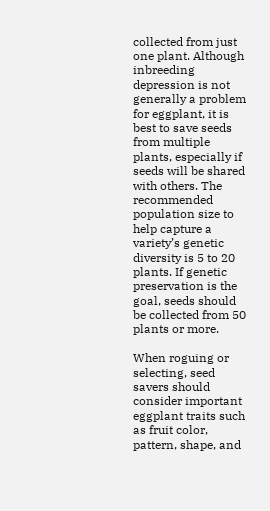collected from just one plant. Although inbreeding depression is not generally a problem for eggplant, it is best to save seeds from multiple plants, especially if seeds will be shared with others. The recommended population size to help capture a variety’s genetic diversity is 5 to 20 plants. If genetic preservation is the goal, seeds should be collected from 50 plants or more.

When roguing or selecting, seed savers should consider important eggplant traits such as fruit color, pattern, shape, and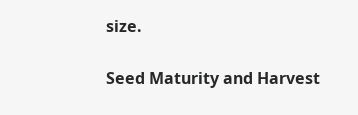size.

Seed Maturity and Harvest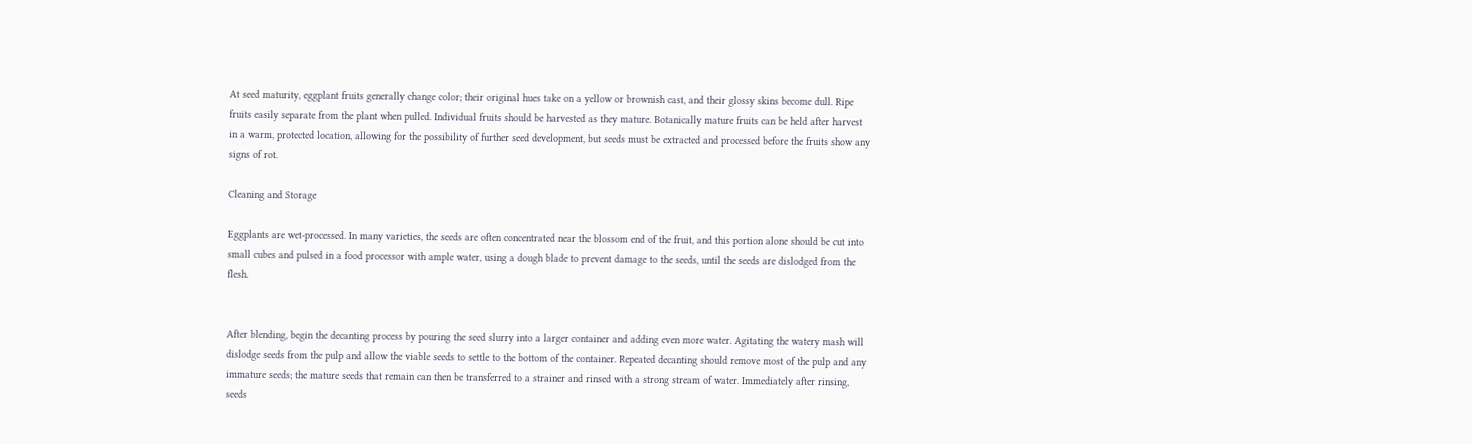At seed maturity, eggplant fruits generally change color; their original hues take on a yellow or brownish cast, and their glossy skins become dull. Ripe fruits easily separate from the plant when pulled. Individual fruits should be harvested as they mature. Botanically mature fruits can be held after harvest in a warm, protected location, allowing for the possibility of further seed development, but seeds must be extracted and processed before the fruits show any signs of rot.

Cleaning and Storage

Eggplants are wet-processed. In many varieties, the seeds are often concentrated near the blossom end of the fruit, and this portion alone should be cut into small cubes and pulsed in a food processor with ample water, using a dough blade to prevent damage to the seeds, until the seeds are dislodged from the flesh.


After blending, begin the decanting process by pouring the seed slurry into a larger container and adding even more water. Agitating the watery mash will dislodge seeds from the pulp and allow the viable seeds to settle to the bottom of the container. Repeated decanting should remove most of the pulp and any immature seeds; the mature seeds that remain can then be transferred to a strainer and rinsed with a strong stream of water. Immediately after rinsing, seeds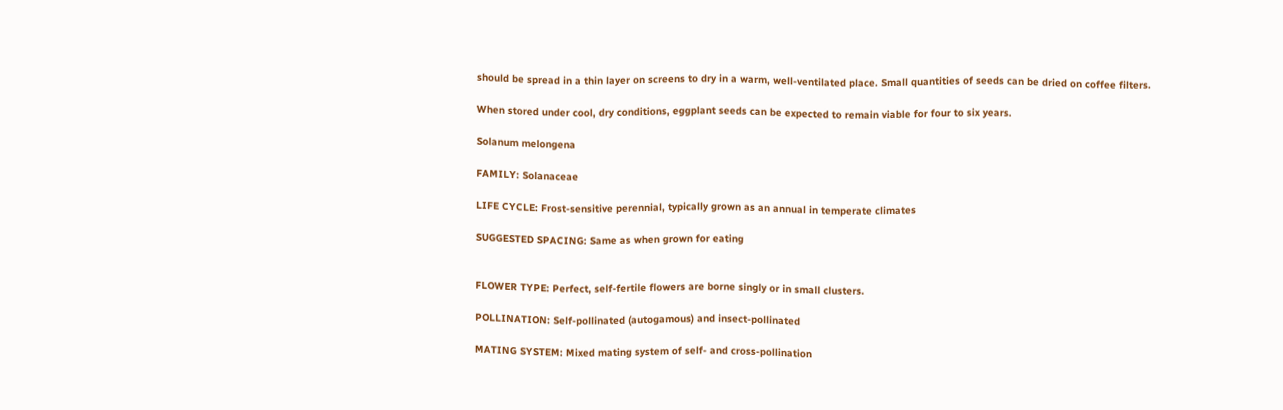should be spread in a thin layer on screens to dry in a warm, well-ventilated place. Small quantities of seeds can be dried on coffee filters.

When stored under cool, dry conditions, eggplant seeds can be expected to remain viable for four to six years.

Solanum melongena

FAMILY: Solanaceae

LIFE CYCLE: Frost-sensitive perennial, typically grown as an annual in temperate climates

SUGGESTED SPACING: Same as when grown for eating


FLOWER TYPE: Perfect, self-fertile flowers are borne singly or in small clusters.

POLLINATION: Self-pollinated (autogamous) and insect-pollinated

MATING SYSTEM: Mixed mating system of self- and cross-pollination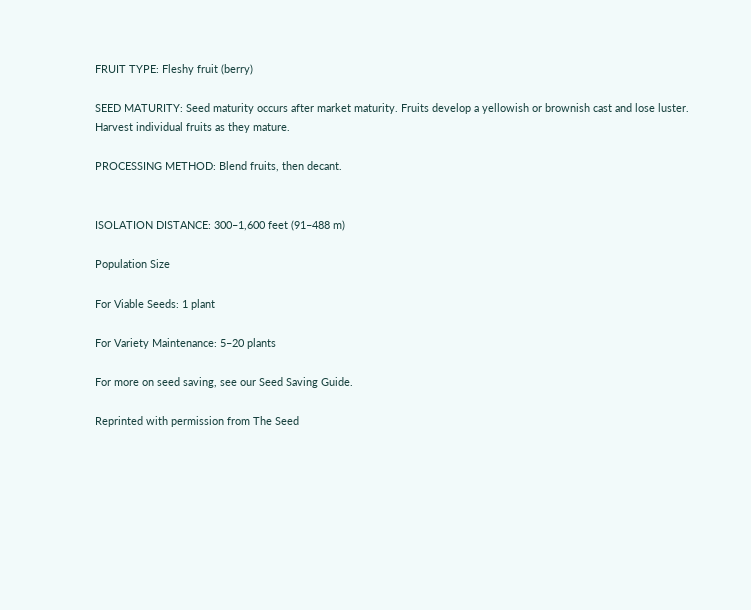FRUIT TYPE: Fleshy fruit (berry)

SEED MATURITY: Seed maturity occurs after market maturity. Fruits develop a yellowish or brownish cast and lose luster. Harvest individual fruits as they mature.

PROCESSING METHOD: Blend fruits, then decant.


ISOLATION DISTANCE: 300–1,600 feet (91–488 m)

Population Size

For Viable Seeds: 1 plant

For Variety Maintenance: 5–20 plants

For more on seed saving, see our Seed Saving Guide.

Reprinted with permission from The Seed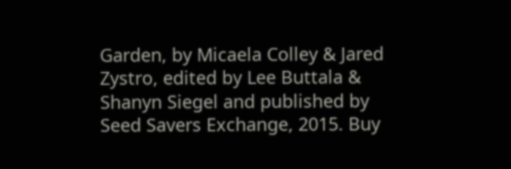Garden, by Micaela Colley & Jared Zystro, edited by Lee Buttala & Shanyn Siegel and published by Seed Savers Exchange, 2015. Buy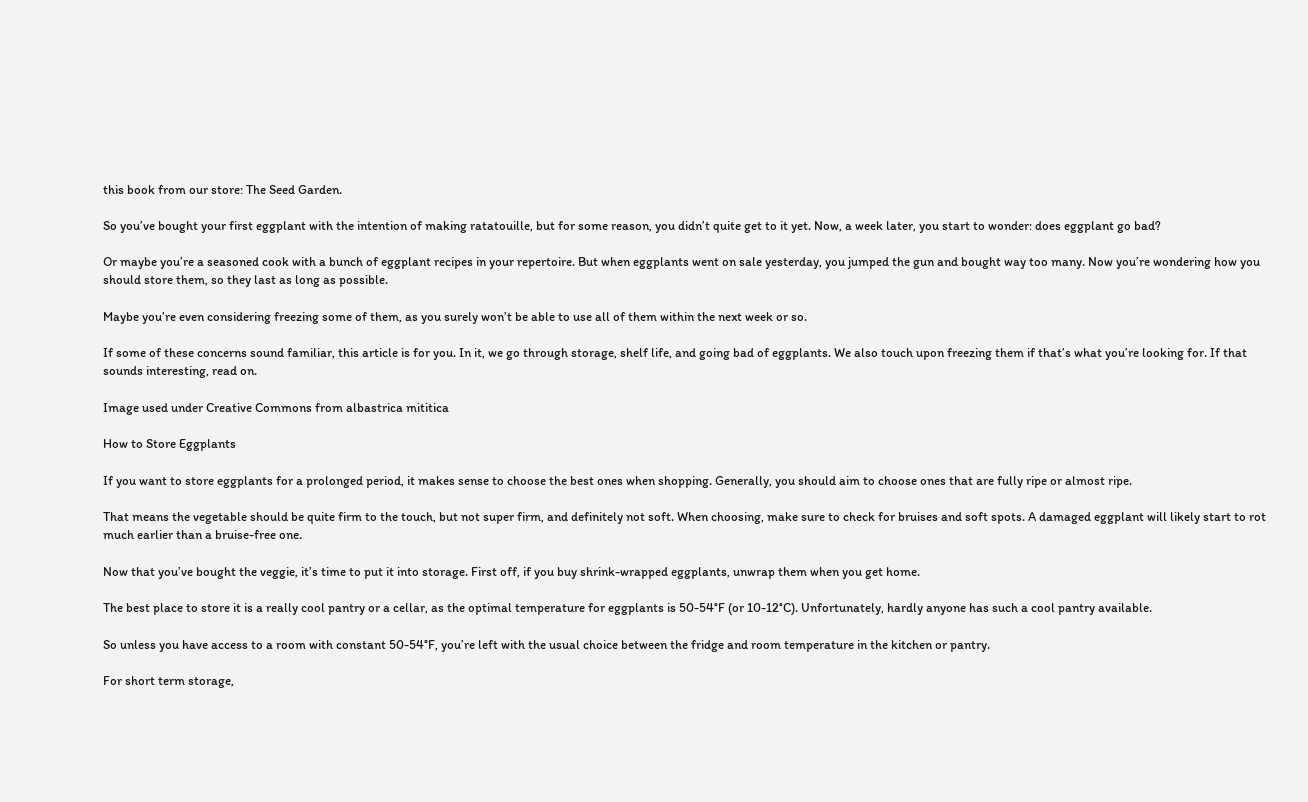this book from our store: The Seed Garden.

So you’ve bought your first eggplant with the intention of making ratatouille, but for some reason, you didn’t quite get to it yet. Now, a week later, you start to wonder: does eggplant go bad?

Or maybe you’re a seasoned cook with a bunch of eggplant recipes in your repertoire. But when eggplants went on sale yesterday, you jumped the gun and bought way too many. Now you’re wondering how you should store them, so they last as long as possible.

Maybe you’re even considering freezing some of them, as you surely won’t be able to use all of them within the next week or so.

If some of these concerns sound familiar, this article is for you. In it, we go through storage, shelf life, and going bad of eggplants. We also touch upon freezing them if that’s what you’re looking for. If that sounds interesting, read on.

Image used under Creative Commons from albastrica mititica

How to Store Eggplants

If you want to store eggplants for a prolonged period, it makes sense to choose the best ones when shopping. Generally, you should aim to choose ones that are fully ripe or almost ripe.

That means the vegetable should be quite firm to the touch, but not super firm, and definitely not soft. When choosing, make sure to check for bruises and soft spots. A damaged eggplant will likely start to rot much earlier than a bruise-free one.

Now that you’ve bought the veggie, it’s time to put it into storage. First off, if you buy shrink-wrapped eggplants, unwrap them when you get home.

The best place to store it is a really cool pantry or a cellar, as the optimal temperature for eggplants is 50-54°F (or 10-12°C). Unfortunately, hardly anyone has such a cool pantry available.

So unless you have access to a room with constant 50-54°F, you’re left with the usual choice between the fridge and room temperature in the kitchen or pantry.

For short term storage,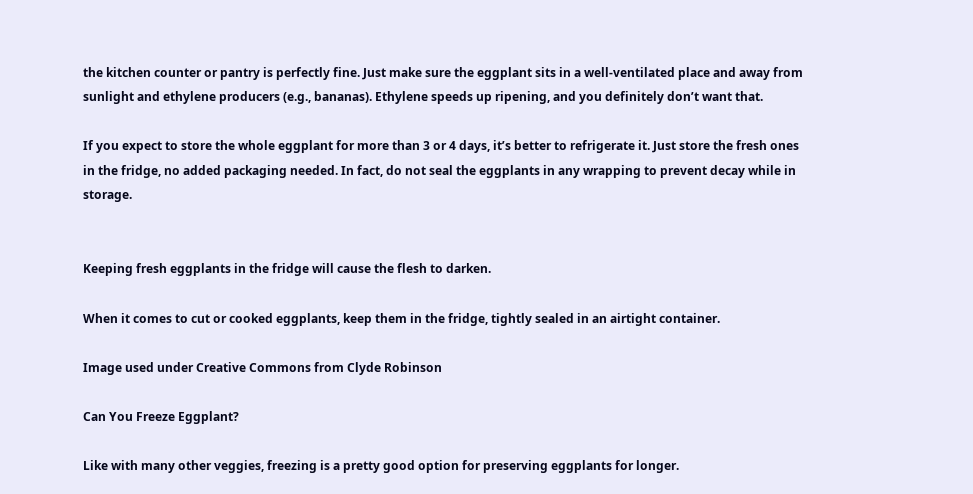the kitchen counter or pantry is perfectly fine. Just make sure the eggplant sits in a well-ventilated place and away from sunlight and ethylene producers (e.g., bananas). Ethylene speeds up ripening, and you definitely don’t want that.

If you expect to store the whole eggplant for more than 3 or 4 days, it’s better to refrigerate it. Just store the fresh ones in the fridge, no added packaging needed. In fact, do not seal the eggplants in any wrapping to prevent decay while in storage.


Keeping fresh eggplants in the fridge will cause the flesh to darken.

When it comes to cut or cooked eggplants, keep them in the fridge, tightly sealed in an airtight container.

Image used under Creative Commons from Clyde Robinson

Can You Freeze Eggplant?

Like with many other veggies, freezing is a pretty good option for preserving eggplants for longer.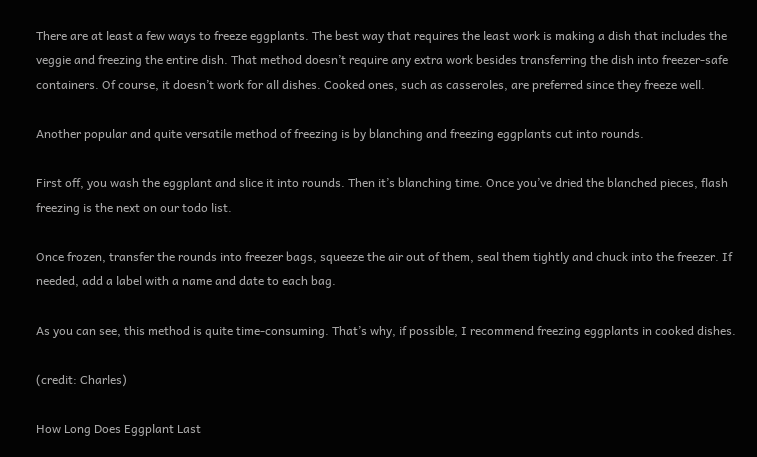There are at least a few ways to freeze eggplants. The best way that requires the least work is making a dish that includes the veggie and freezing the entire dish. That method doesn’t require any extra work besides transferring the dish into freezer-safe containers. Of course, it doesn’t work for all dishes. Cooked ones, such as casseroles, are preferred since they freeze well.

Another popular and quite versatile method of freezing is by blanching and freezing eggplants cut into rounds.

First off, you wash the eggplant and slice it into rounds. Then it’s blanching time. Once you’ve dried the blanched pieces, flash freezing is the next on our todo list.

Once frozen, transfer the rounds into freezer bags, squeeze the air out of them, seal them tightly and chuck into the freezer. If needed, add a label with a name and date to each bag.

As you can see, this method is quite time-consuming. That’s why, if possible, I recommend freezing eggplants in cooked dishes.

(credit: Charles)

How Long Does Eggplant Last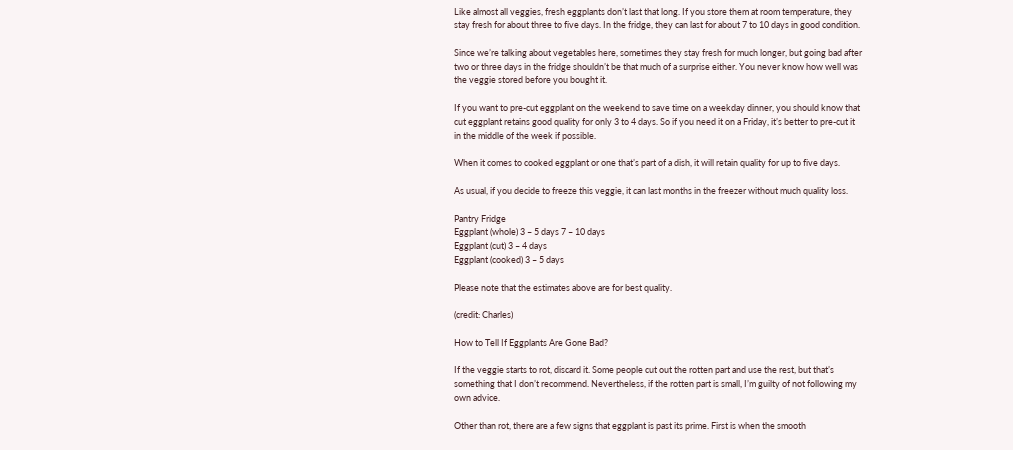Like almost all veggies, fresh eggplants don’t last that long. If you store them at room temperature, they stay fresh for about three to five days. In the fridge, they can last for about 7 to 10 days in good condition.

Since we’re talking about vegetables here, sometimes they stay fresh for much longer, but going bad after two or three days in the fridge shouldn’t be that much of a surprise either. You never know how well was the veggie stored before you bought it.

If you want to pre-cut eggplant on the weekend to save time on a weekday dinner, you should know that cut eggplant retains good quality for only 3 to 4 days. So if you need it on a Friday, it’s better to pre-cut it in the middle of the week if possible.

When it comes to cooked eggplant or one that’s part of a dish, it will retain quality for up to five days.

As usual, if you decide to freeze this veggie, it can last months in the freezer without much quality loss.

Pantry Fridge
Eggplant (whole) 3 – 5 days 7 – 10 days
Eggplant (cut) 3 – 4 days
Eggplant (cooked) 3 – 5 days

Please note that the estimates above are for best quality.

(credit: Charles)

How to Tell If Eggplants Are Gone Bad?

If the veggie starts to rot, discard it. Some people cut out the rotten part and use the rest, but that’s something that I don’t recommend. Nevertheless, if the rotten part is small, I’m guilty of not following my own advice.

Other than rot, there are a few signs that eggplant is past its prime. First is when the smooth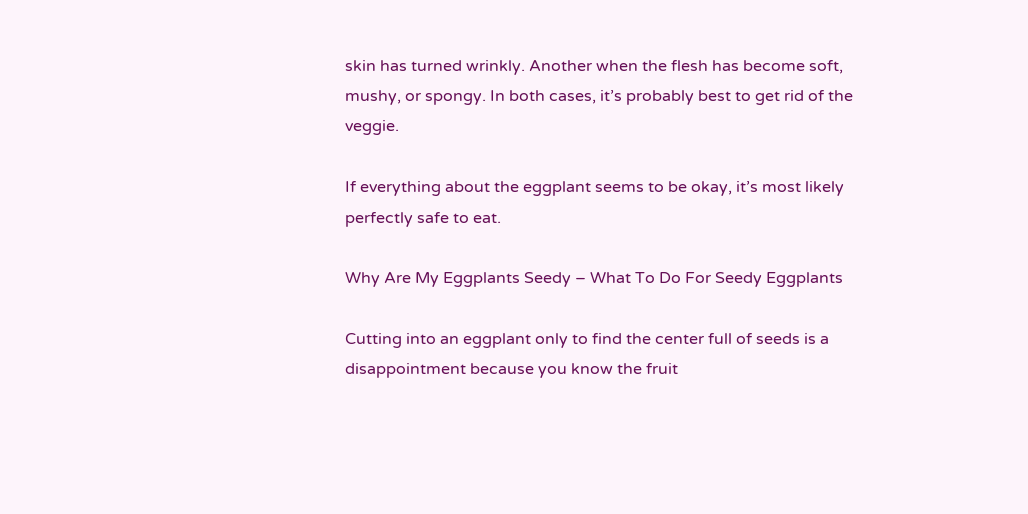skin has turned wrinkly. Another when the flesh has become soft, mushy, or spongy. In both cases, it’s probably best to get rid of the veggie.

If everything about the eggplant seems to be okay, it’s most likely perfectly safe to eat.

Why Are My Eggplants Seedy – What To Do For Seedy Eggplants

Cutting into an eggplant only to find the center full of seeds is a disappointment because you know the fruit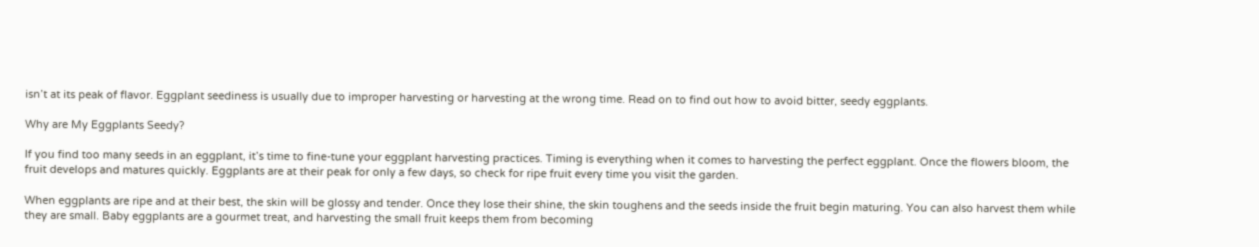isn’t at its peak of flavor. Eggplant seediness is usually due to improper harvesting or harvesting at the wrong time. Read on to find out how to avoid bitter, seedy eggplants.

Why are My Eggplants Seedy?

If you find too many seeds in an eggplant, it’s time to fine-tune your eggplant harvesting practices. Timing is everything when it comes to harvesting the perfect eggplant. Once the flowers bloom, the fruit develops and matures quickly. Eggplants are at their peak for only a few days, so check for ripe fruit every time you visit the garden.

When eggplants are ripe and at their best, the skin will be glossy and tender. Once they lose their shine, the skin toughens and the seeds inside the fruit begin maturing. You can also harvest them while they are small. Baby eggplants are a gourmet treat, and harvesting the small fruit keeps them from becoming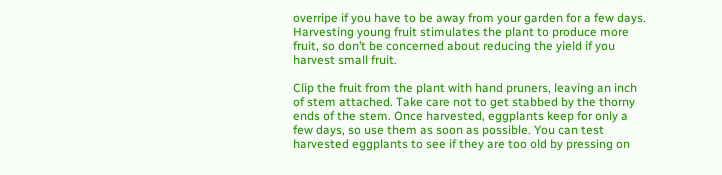overripe if you have to be away from your garden for a few days. Harvesting young fruit stimulates the plant to produce more fruit, so don’t be concerned about reducing the yield if you harvest small fruit.

Clip the fruit from the plant with hand pruners, leaving an inch of stem attached. Take care not to get stabbed by the thorny ends of the stem. Once harvested, eggplants keep for only a few days, so use them as soon as possible. You can test harvested eggplants to see if they are too old by pressing on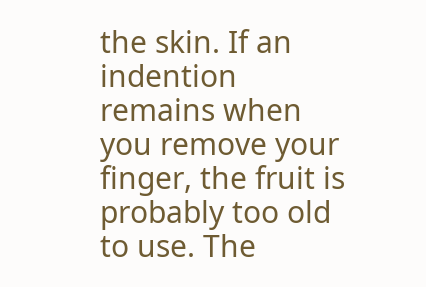the skin. If an indention remains when you remove your finger, the fruit is probably too old to use. The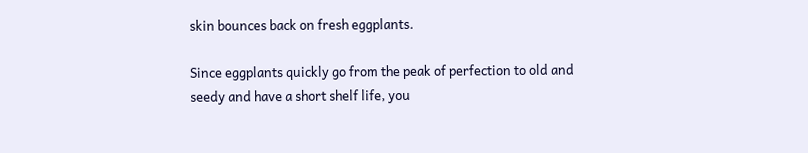skin bounces back on fresh eggplants.

Since eggplants quickly go from the peak of perfection to old and seedy and have a short shelf life, you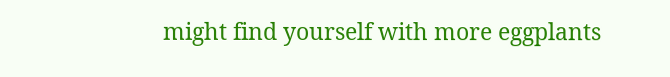might find yourself with more eggplants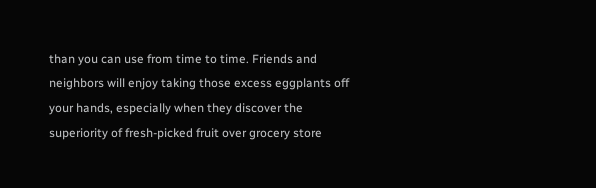than you can use from time to time. Friends and neighbors will enjoy taking those excess eggplants off your hands, especially when they discover the superiority of fresh-picked fruit over grocery store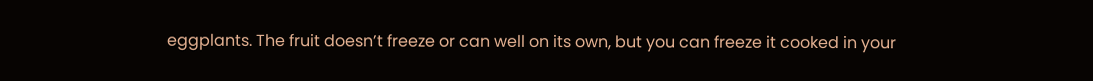eggplants. The fruit doesn’t freeze or can well on its own, but you can freeze it cooked in your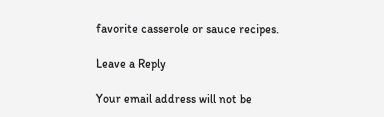favorite casserole or sauce recipes.

Leave a Reply

Your email address will not be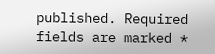published. Required fields are marked *